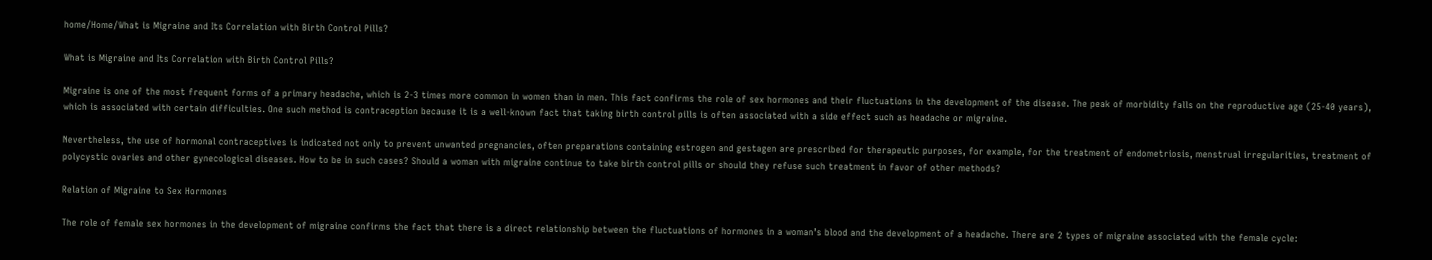home/Home/What is Migraine and Its Correlation with Birth Control Pills?

What is Migraine and Its Correlation with Birth Control Pills?

Migraine is one of the most frequent forms of a primary headache, which is 2-3 times more common in women than in men. This fact confirms the role of sex hormones and their fluctuations in the development of the disease. The peak of morbidity falls on the reproductive age (25-40 years), which is associated with certain difficulties. One such method is contraception because it is a well-known fact that taking birth control pills is often associated with a side effect such as headache or migraine.

Nevertheless, the use of hormonal contraceptives is indicated not only to prevent unwanted pregnancies, often preparations containing estrogen and gestagen are prescribed for therapeutic purposes, for example, for the treatment of endometriosis, menstrual irregularities, treatment of polycystic ovaries and other gynecological diseases. How to be in such cases? Should a woman with migraine continue to take birth control pills or should they refuse such treatment in favor of other methods?

Relation of Migraine to Sex Hormones

The role of female sex hormones in the development of migraine confirms the fact that there is a direct relationship between the fluctuations of hormones in a woman’s blood and the development of a headache. There are 2 types of migraine associated with the female cycle: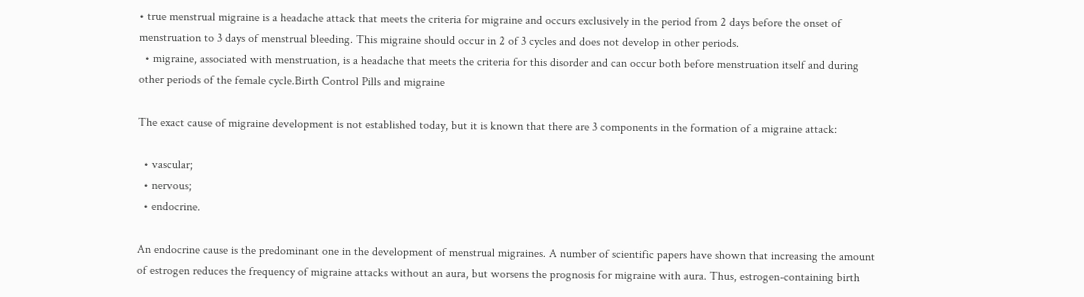• true menstrual migraine is a headache attack that meets the criteria for migraine and occurs exclusively in the period from 2 days before the onset of menstruation to 3 days of menstrual bleeding. This migraine should occur in 2 of 3 cycles and does not develop in other periods.
  • migraine, associated with menstruation, is a headache that meets the criteria for this disorder and can occur both before menstruation itself and during other periods of the female cycle.Birth Control Pills and migraine

The exact cause of migraine development is not established today, but it is known that there are 3 components in the formation of a migraine attack:

  • vascular;
  • nervous;
  • endocrine.

An endocrine cause is the predominant one in the development of menstrual migraines. A number of scientific papers have shown that increasing the amount of estrogen reduces the frequency of migraine attacks without an aura, but worsens the prognosis for migraine with aura. Thus, estrogen-containing birth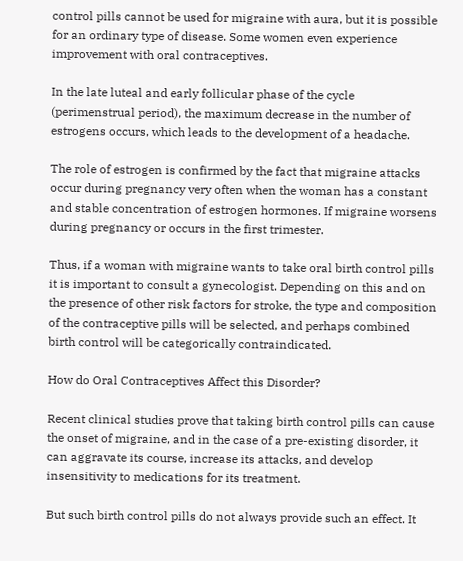control pills cannot be used for migraine with aura, but it is possible for an ordinary type of disease. Some women even experience improvement with oral contraceptives.

In the late luteal and early follicular phase of the cycle (perimenstrual period), the maximum decrease in the number of estrogens occurs, which leads to the development of a headache.

The role of estrogen is confirmed by the fact that migraine attacks occur during pregnancy very often when the woman has a constant and stable concentration of estrogen hormones. If migraine worsens during pregnancy or occurs in the first trimester.

Thus, if a woman with migraine wants to take oral birth control pills it is important to consult a gynecologist. Depending on this and on the presence of other risk factors for stroke, the type and composition of the contraceptive pills will be selected, and perhaps combined birth control will be categorically contraindicated.

How do Oral Contraceptives Affect this Disorder?

Recent clinical studies prove that taking birth control pills can cause the onset of migraine, and in the case of a pre-existing disorder, it can aggravate its course, increase its attacks, and develop insensitivity to medications for its treatment.

But such birth control pills do not always provide such an effect. It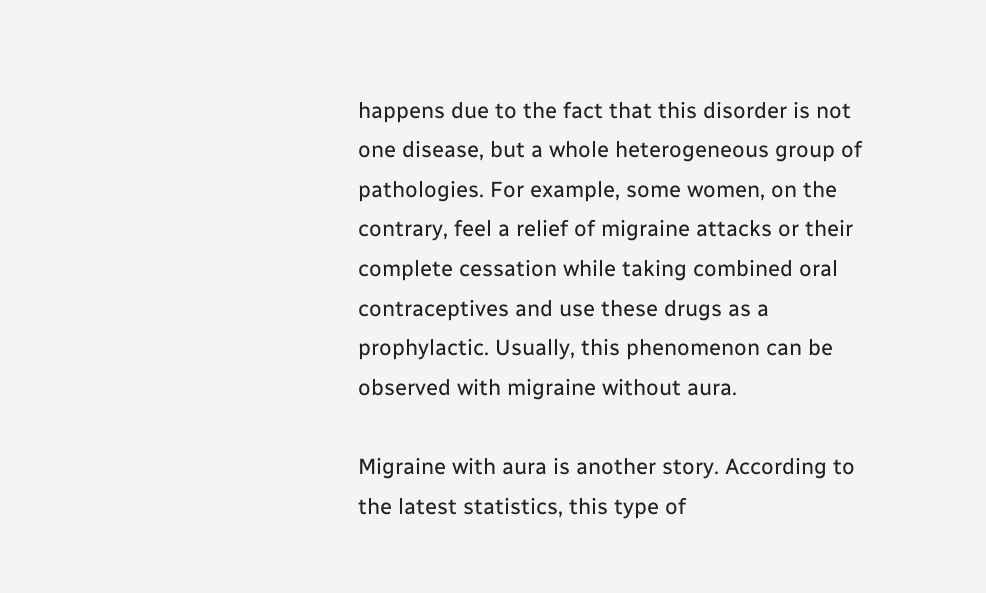happens due to the fact that this disorder is not one disease, but a whole heterogeneous group of pathologies. For example, some women, on the contrary, feel a relief of migraine attacks or their complete cessation while taking combined oral contraceptives and use these drugs as a prophylactic. Usually, this phenomenon can be observed with migraine without aura.

Migraine with aura is another story. According to the latest statistics, this type of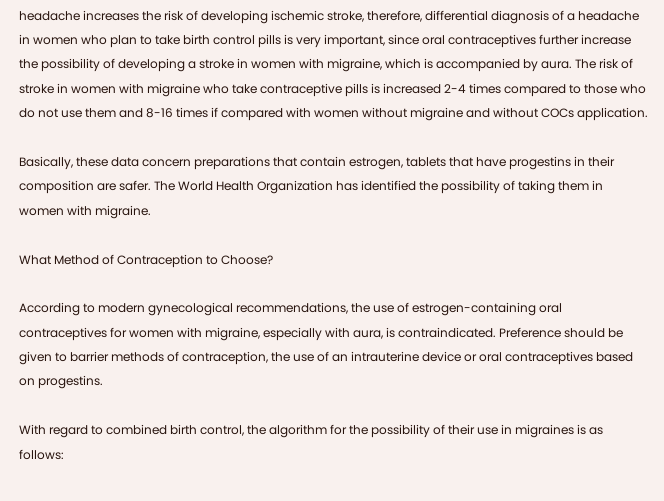headache increases the risk of developing ischemic stroke, therefore, differential diagnosis of a headache in women who plan to take birth control pills is very important, since oral contraceptives further increase the possibility of developing a stroke in women with migraine, which is accompanied by aura. The risk of stroke in women with migraine who take contraceptive pills is increased 2-4 times compared to those who do not use them and 8-16 times if compared with women without migraine and without COCs application.

Basically, these data concern preparations that contain estrogen, tablets that have progestins in their composition are safer. The World Health Organization has identified the possibility of taking them in women with migraine.

What Method of Contraception to Choose?

According to modern gynecological recommendations, the use of estrogen-containing oral contraceptives for women with migraine, especially with aura, is contraindicated. Preference should be given to barrier methods of contraception, the use of an intrauterine device or oral contraceptives based on progestins.

With regard to combined birth control, the algorithm for the possibility of their use in migraines is as follows: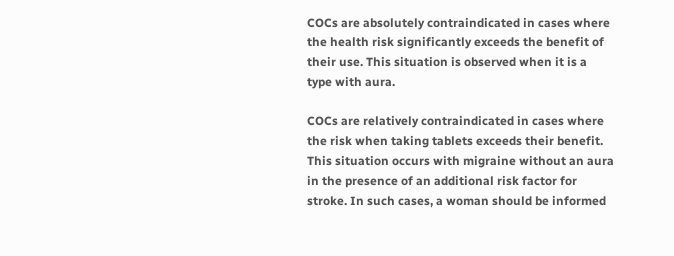COCs are absolutely contraindicated in cases where the health risk significantly exceeds the benefit of their use. This situation is observed when it is a type with aura.

COCs are relatively contraindicated in cases where the risk when taking tablets exceeds their benefit. This situation occurs with migraine without an aura in the presence of an additional risk factor for stroke. In such cases, a woman should be informed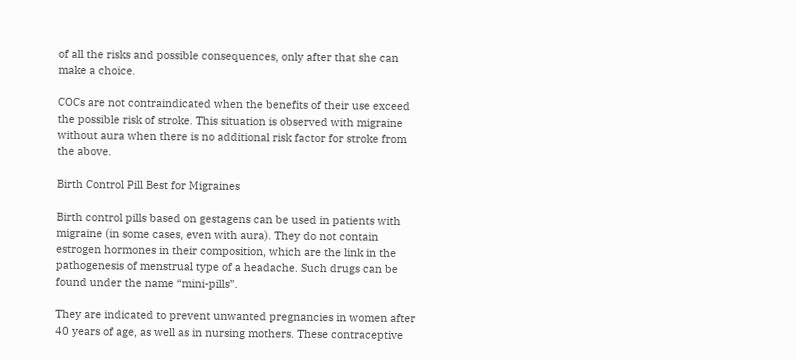of all the risks and possible consequences, only after that she can make a choice.

COCs are not contraindicated when the benefits of their use exceed the possible risk of stroke. This situation is observed with migraine without aura when there is no additional risk factor for stroke from the above.

Birth Control Pill Best for Migraines

Birth control pills based on gestagens can be used in patients with migraine (in some cases, even with aura). They do not contain estrogen hormones in their composition, which are the link in the pathogenesis of menstrual type of a headache. Such drugs can be found under the name “mini-pills”.

They are indicated to prevent unwanted pregnancies in women after 40 years of age, as well as in nursing mothers. These contraceptive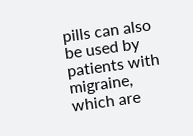pills can also be used by patients with migraine, which are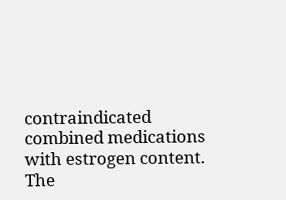contraindicated combined medications with estrogen content. The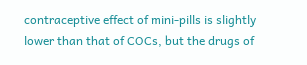contraceptive effect of mini-pills is slightly lower than that of COCs, but the drugs of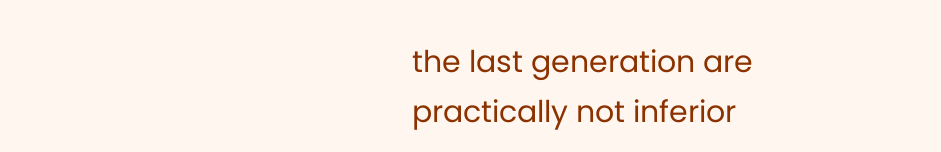the last generation are practically not inferior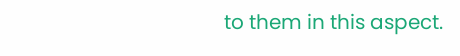to them in this aspect.